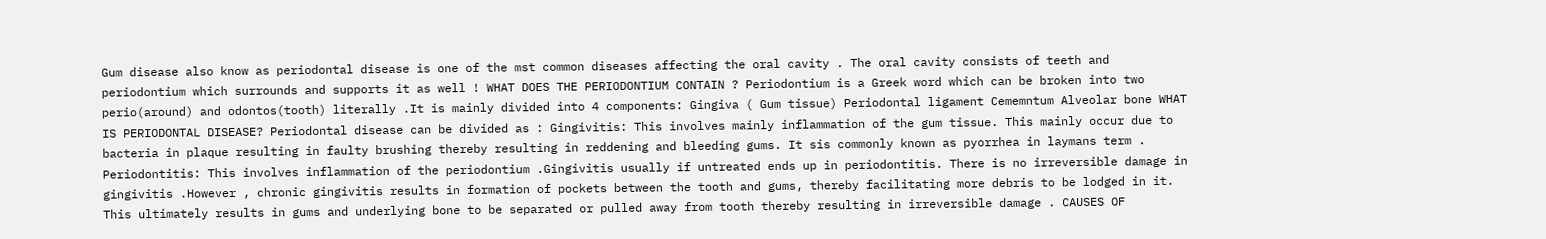Gum disease also know as periodontal disease is one of the mst common diseases affecting the oral cavity . The oral cavity consists of teeth and periodontium which surrounds and supports it as well ! WHAT DOES THE PERIODONTIUM CONTAIN ? Periodontium is a Greek word which can be broken into two perio(around) and odontos(tooth) literally .It is mainly divided into 4 components: Gingiva ( Gum tissue) Periodontal ligament Cememntum Alveolar bone WHAT IS PERIODONTAL DISEASE? Periodontal disease can be divided as : Gingivitis: This involves mainly inflammation of the gum tissue. This mainly occur due to bacteria in plaque resulting in faulty brushing thereby resulting in reddening and bleeding gums. It sis commonly known as pyorrhea in laymans term . Periodontitis: This involves inflammation of the periodontium .Gingivitis usually if untreated ends up in periodontitis. There is no irreversible damage in gingivitis .However , chronic gingivitis results in formation of pockets between the tooth and gums, thereby facilitating more debris to be lodged in it. This ultimately results in gums and underlying bone to be separated or pulled away from tooth thereby resulting in irreversible damage . CAUSES OF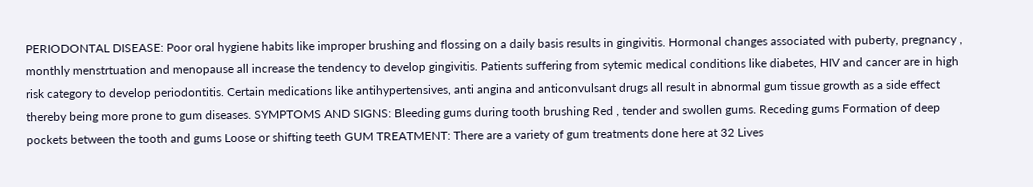PERIODONTAL DISEASE: Poor oral hygiene habits like improper brushing and flossing on a daily basis results in gingivitis. Hormonal changes associated with puberty, pregnancy , monthly menstrtuation and menopause all increase the tendency to develop gingivitis. Patients suffering from sytemic medical conditions like diabetes, HIV and cancer are in high risk category to develop periodontitis. Certain medications like antihypertensives, anti angina and anticonvulsant drugs all result in abnormal gum tissue growth as a side effect thereby being more prone to gum diseases. SYMPTOMS AND SIGNS: Bleeding gums during tooth brushing Red , tender and swollen gums. Receding gums Formation of deep pockets between the tooth and gums Loose or shifting teeth GUM TREATMENT: There are a variety of gum treatments done here at 32 Lives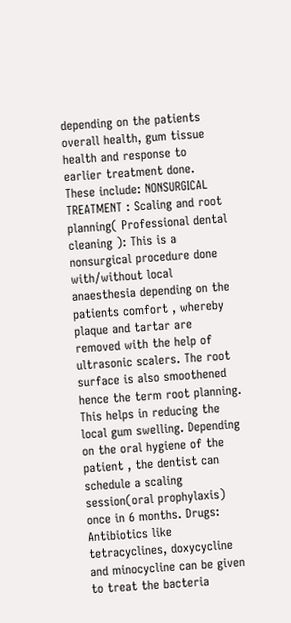depending on the patients overall health, gum tissue health and response to earlier treatment done. These include: NONSURGICAL TREATMENT : Scaling and root planning( Professional dental cleaning ): This is a nonsurgical procedure done with/without local anaesthesia depending on the patients comfort , whereby plaque and tartar are removed with the help of ultrasonic scalers. The root surface is also smoothened hence the term root planning. This helps in reducing the local gum swelling. Depending on the oral hygiene of the patient , the dentist can schedule a scaling session(oral prophylaxis) once in 6 months. Drugs: Antibiotics like tetracyclines, doxycycline and minocycline can be given to treat the bacteria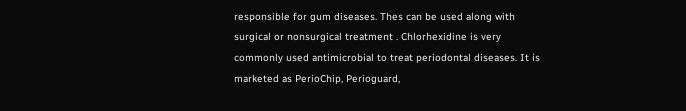responsible for gum diseases. Thes can be used along with surgical or nonsurgical treatment . Chlorhexidine is very commonly used antimicrobial to treat periodontal diseases. It is marketed as PerioChip, Perioguard,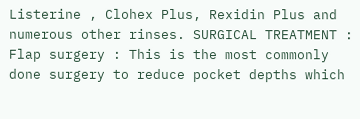Listerine , Clohex Plus, Rexidin Plus and numerous other rinses. SURGICAL TREATMENT : Flap surgery : This is the most commonly done surgery to reduce pocket depths which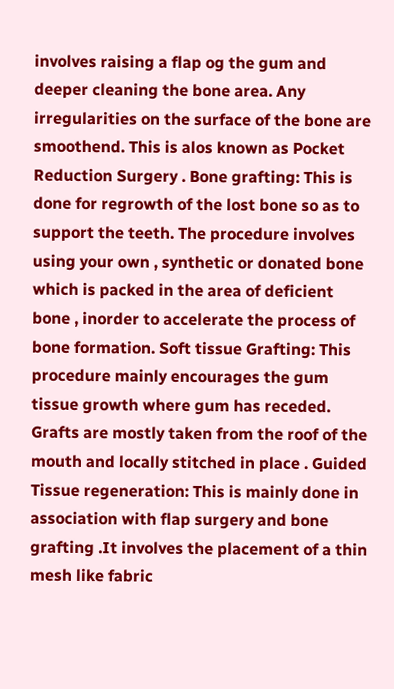involves raising a flap og the gum and deeper cleaning the bone area. Any irregularities on the surface of the bone are smoothend. This is alos known as Pocket Reduction Surgery . Bone grafting: This is done for regrowth of the lost bone so as to support the teeth. The procedure involves using your own , synthetic or donated bone which is packed in the area of deficient bone , inorder to accelerate the process of bone formation. Soft tissue Grafting: This procedure mainly encourages the gum tissue growth where gum has receded. Grafts are mostly taken from the roof of the mouth and locally stitched in place . Guided Tissue regeneration: This is mainly done in association with flap surgery and bone grafting .It involves the placement of a thin mesh like fabric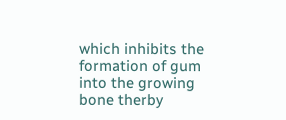which inhibits the formation of gum into the growing bone therby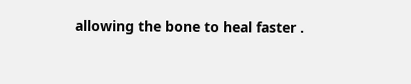allowing the bone to heal faster .